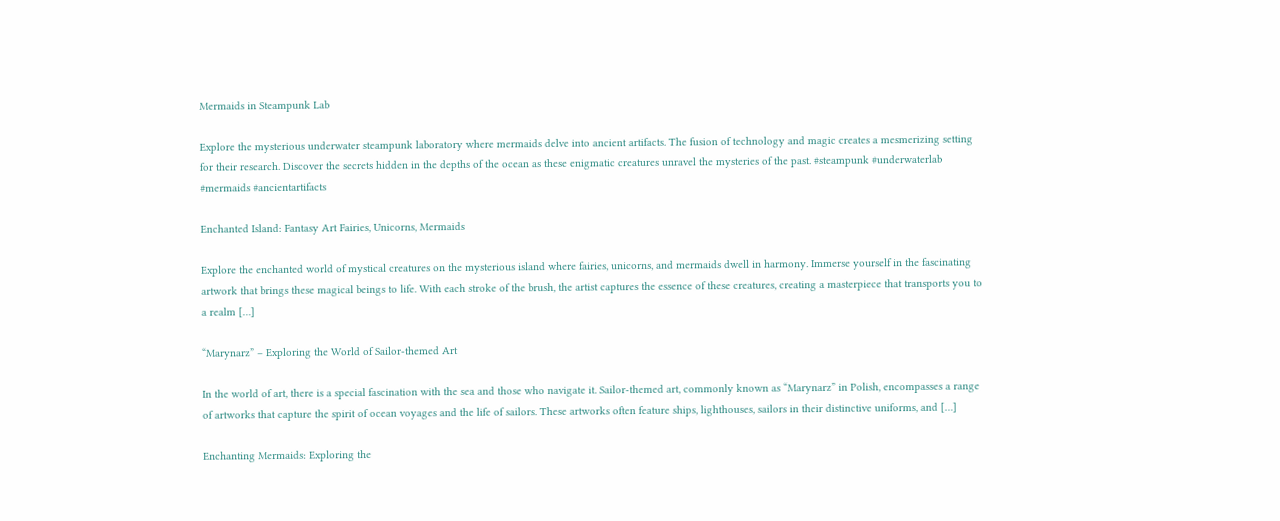Mermaids in Steampunk Lab

Explore the mysterious underwater steampunk laboratory where mermaids delve into ancient artifacts. The fusion of technology and magic creates a mesmerizing setting for their research. Discover the secrets hidden in the depths of the ocean as these enigmatic creatures unravel the mysteries of the past. #steampunk #underwaterlab #mermaids #ancientartifacts

Enchanted Island: Fantasy Art Fairies, Unicorns, Mermaids

Explore the enchanted world of mystical creatures on the mysterious island where fairies, unicorns, and mermaids dwell in harmony. Immerse yourself in the fascinating artwork that brings these magical beings to life. With each stroke of the brush, the artist captures the essence of these creatures, creating a masterpiece that transports you to a realm […]

“Marynarz” – Exploring the World of Sailor-themed Art

In the world of art, there is a special fascination with the sea and those who navigate it. Sailor-themed art, commonly known as “Marynarz” in Polish, encompasses a range of artworks that capture the spirit of ocean voyages and the life of sailors. These artworks often feature ships, lighthouses, sailors in their distinctive uniforms, and […]

Enchanting Mermaids: Exploring the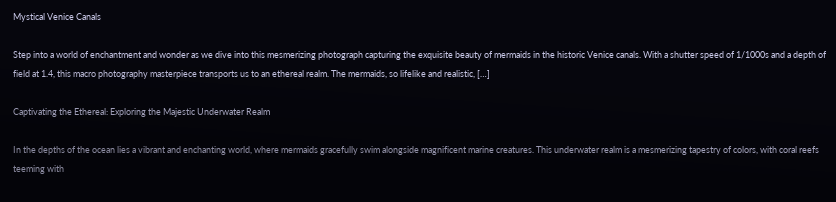Mystical Venice Canals

Step into a world of enchantment and wonder as we dive into this mesmerizing photograph capturing the exquisite beauty of mermaids in the historic Venice canals. With a shutter speed of 1/1000s and a depth of field at 1.4, this macro photography masterpiece transports us to an ethereal realm. The mermaids, so lifelike and realistic, […]

Captivating the Ethereal: Exploring the Majestic Underwater Realm

In the depths of the ocean lies a vibrant and enchanting world, where mermaids gracefully swim alongside magnificent marine creatures. This underwater realm is a mesmerizing tapestry of colors, with coral reefs teeming with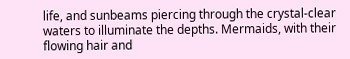life, and sunbeams piercing through the crystal-clear waters to illuminate the depths. Mermaids, with their flowing hair and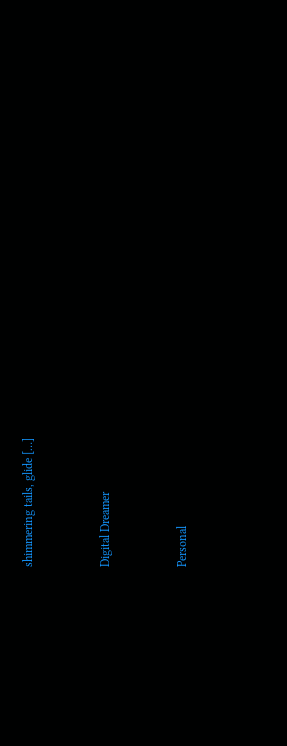shimmering tails, glide […]


Digital Dreamer


Personal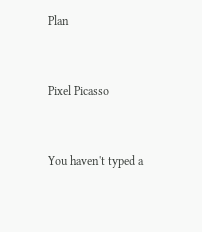Plan


Pixel Picasso


You haven't typed a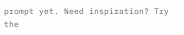prompt yet. Need inspiration? Try the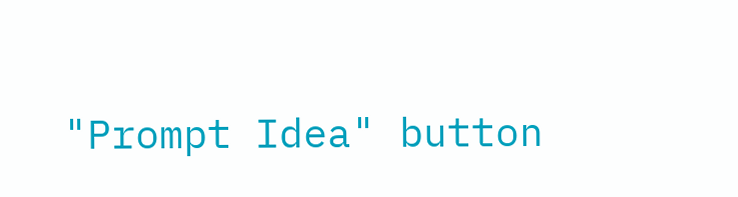"Prompt Idea" button